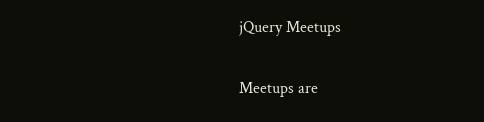jQuery Meetups

Meetups are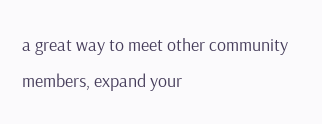a great way to meet other community members, expand your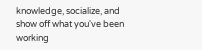knowledge, socialize, and show off what you've been working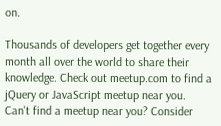on.

Thousands of developers get together every month all over the world to share their knowledge. Check out meetup.com to find a jQuery or JavaScript meetup near you. Can't find a meetup near you? Consider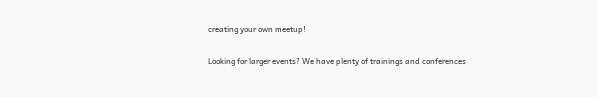creating your own meetup!

Looking for larger events? We have plenty of trainings and conferences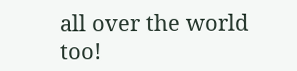all over the world too!